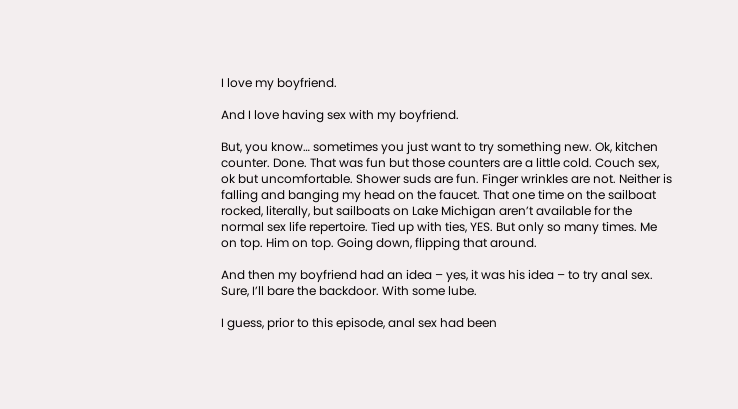I love my boyfriend.

And I love having sex with my boyfriend.

But, you know… sometimes you just want to try something new. Ok, kitchen counter. Done. That was fun but those counters are a little cold. Couch sex, ok but uncomfortable. Shower suds are fun. Finger wrinkles are not. Neither is falling and banging my head on the faucet. That one time on the sailboat rocked, literally, but sailboats on Lake Michigan aren’t available for the normal sex life repertoire. Tied up with ties, YES. But only so many times. Me on top. Him on top. Going down, flipping that around.

And then my boyfriend had an idea – yes, it was his idea – to try anal sex. Sure, I’ll bare the backdoor. With some lube.

I guess, prior to this episode, anal sex had been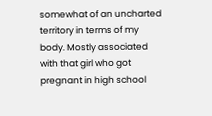somewhat of an uncharted territory in terms of my body. Mostly associated with that girl who got pregnant in high school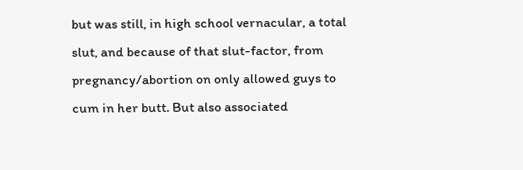but was still, in high school vernacular, a total slut, and because of that slut-factor, from pregnancy/abortion on only allowed guys to cum in her butt. But also associated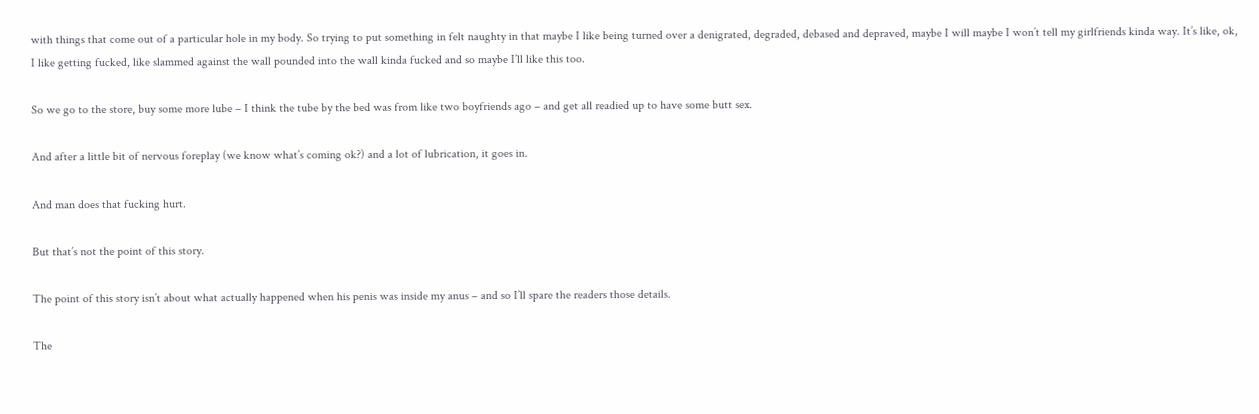with things that come out of a particular hole in my body. So trying to put something in felt naughty in that maybe I like being turned over a denigrated, degraded, debased and depraved, maybe I will maybe I won’t tell my girlfriends kinda way. It’s like, ok, I like getting fucked, like slammed against the wall pounded into the wall kinda fucked and so maybe I’ll like this too.

So we go to the store, buy some more lube – I think the tube by the bed was from like two boyfriends ago – and get all readied up to have some butt sex.

And after a little bit of nervous foreplay (we know what’s coming ok?) and a lot of lubrication, it goes in.

And man does that fucking hurt.

But that’s not the point of this story.

The point of this story isn’t about what actually happened when his penis was inside my anus – and so I’ll spare the readers those details.

The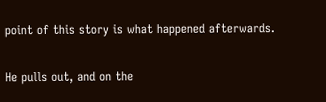point of this story is what happened afterwards.

He pulls out, and on the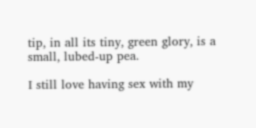tip, in all its tiny, green glory, is a small, lubed-up pea.

I still love having sex with my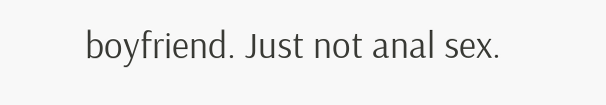boyfriend. Just not anal sex.